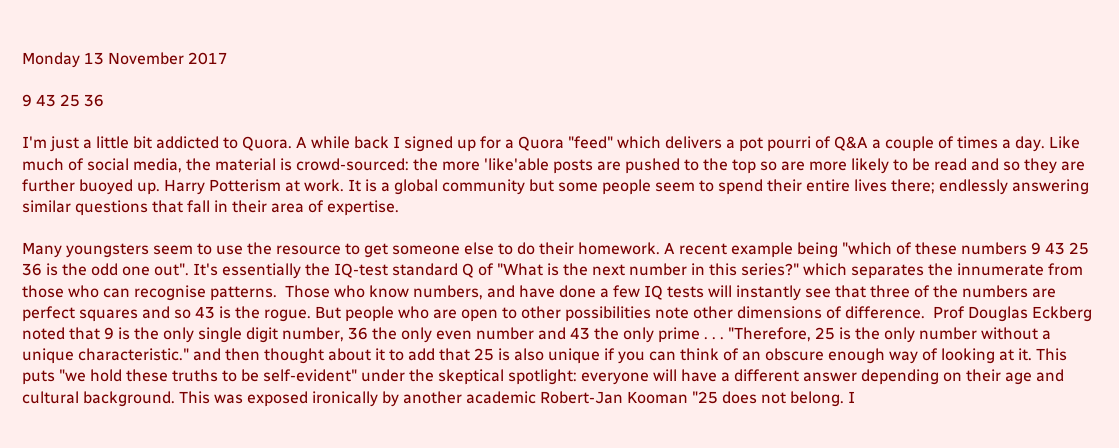Monday 13 November 2017

9 43 25 36

I'm just a little bit addicted to Quora. A while back I signed up for a Quora "feed" which delivers a pot pourri of Q&A a couple of times a day. Like much of social media, the material is crowd-sourced: the more 'like'able posts are pushed to the top so are more likely to be read and so they are further buoyed up. Harry Potterism at work. It is a global community but some people seem to spend their entire lives there; endlessly answering similar questions that fall in their area of expertise.

Many youngsters seem to use the resource to get someone else to do their homework. A recent example being "which of these numbers 9 43 25 36 is the odd one out". It's essentially the IQ-test standard Q of "What is the next number in this series?" which separates the innumerate from those who can recognise patterns.  Those who know numbers, and have done a few IQ tests will instantly see that three of the numbers are perfect squares and so 43 is the rogue. But people who are open to other possibilities note other dimensions of difference.  Prof Douglas Eckberg noted that 9 is the only single digit number, 36 the only even number and 43 the only prime . . . "Therefore, 25 is the only number without a unique characteristic." and then thought about it to add that 25 is also unique if you can think of an obscure enough way of looking at it. This puts "we hold these truths to be self-evident" under the skeptical spotlight: everyone will have a different answer depending on their age and cultural background. This was exposed ironically by another academic Robert-Jan Kooman "25 does not belong. I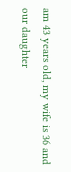am 43 years old, my wife is 36 and our daughter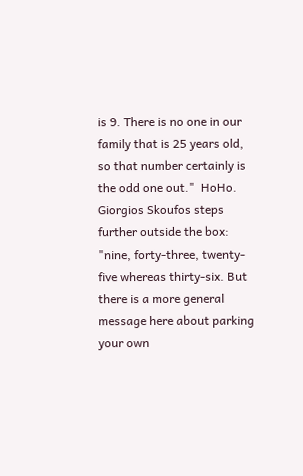is 9. There is no one in our family that is 25 years old, so that number certainly is the odd one out."  HoHo. Giorgios Skoufos steps further outside the box: "nine, forty-three, twenty-five whereas thirty-six. But there is a more general message here about parking your own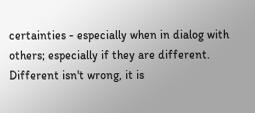certainties - especially when in dialog with others; especially if they are different. Different isn't wrong, it is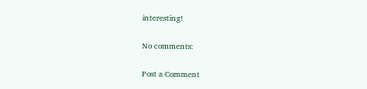interesting!

No comments:

Post a Comment